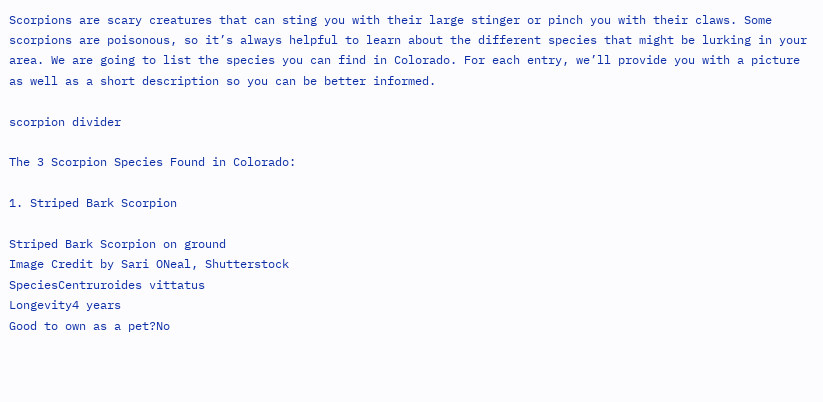Scorpions are scary creatures that can sting you with their large stinger or pinch you with their claws. Some scorpions are poisonous, so it’s always helpful to learn about the different species that might be lurking in your area. We are going to list the species you can find in Colorado. For each entry, we’ll provide you with a picture as well as a short description so you can be better informed.

scorpion divider

The 3 Scorpion Species Found in Colorado:

1. Striped Bark Scorpion

Striped Bark Scorpion on ground
Image Credit by Sari ONeal, Shutterstock
SpeciesCentruroides vittatus
Longevity4 years
Good to own as a pet?No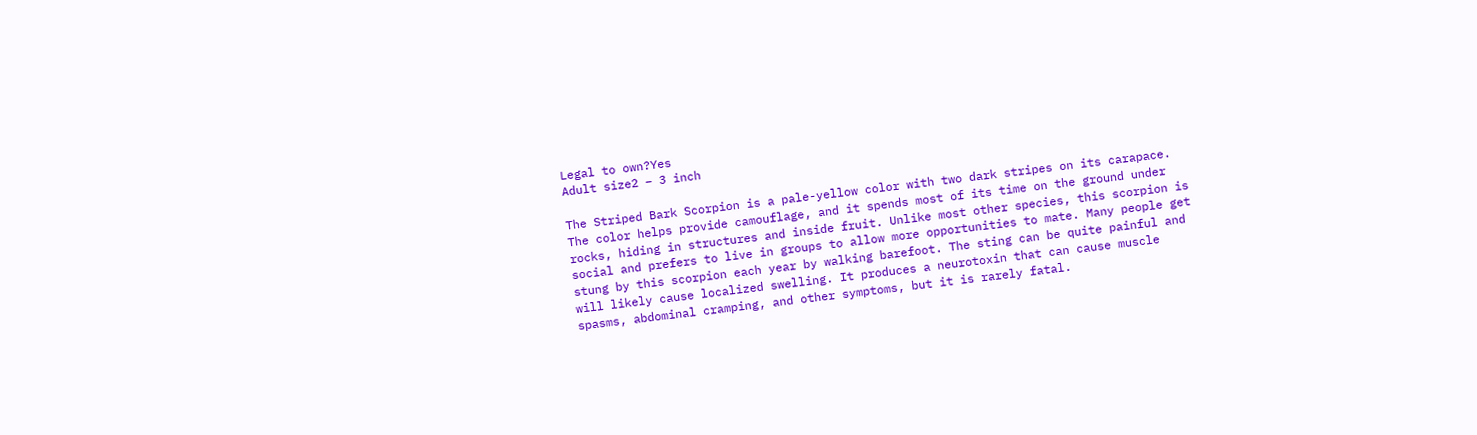Legal to own?Yes
Adult size2 – 3 inch

The Striped Bark Scorpion is a pale-yellow color with two dark stripes on its carapace. The color helps provide camouflage, and it spends most of its time on the ground under rocks, hiding in structures and inside fruit. Unlike most other species, this scorpion is social and prefers to live in groups to allow more opportunities to mate. Many people get stung by this scorpion each year by walking barefoot. The sting can be quite painful and will likely cause localized swelling. It produces a neurotoxin that can cause muscle spasms, abdominal cramping, and other symptoms, but it is rarely fatal.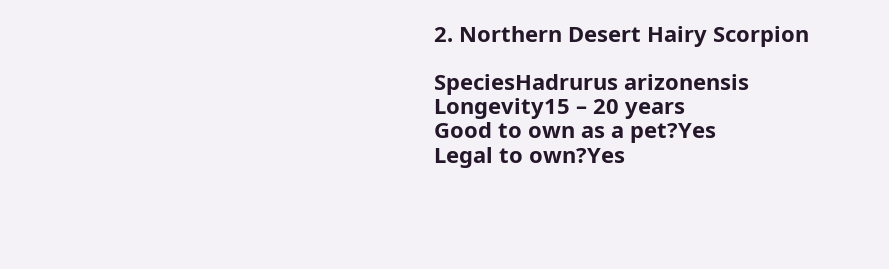2. Northern Desert Hairy Scorpion

SpeciesHadrurus arizonensis
Longevity15 – 20 years
Good to own as a pet?Yes
Legal to own?Yes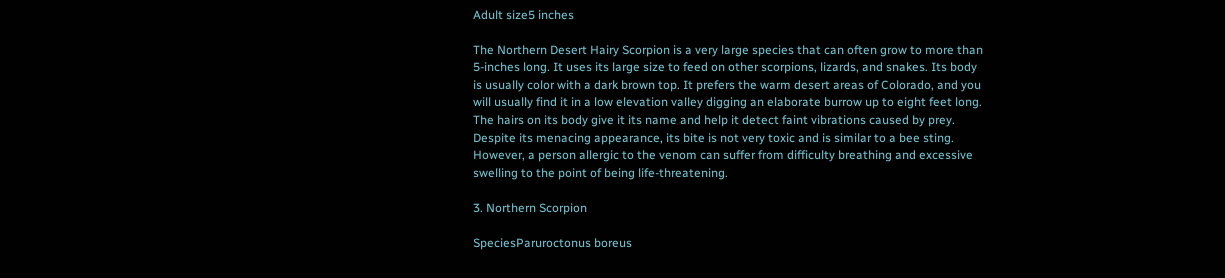Adult size5 inches

The Northern Desert Hairy Scorpion is a very large species that can often grow to more than 5-inches long. It uses its large size to feed on other scorpions, lizards, and snakes. Its body is usually color with a dark brown top. It prefers the warm desert areas of Colorado, and you will usually find it in a low elevation valley digging an elaborate burrow up to eight feet long. The hairs on its body give it its name and help it detect faint vibrations caused by prey. Despite its menacing appearance, its bite is not very toxic and is similar to a bee sting. However, a person allergic to the venom can suffer from difficulty breathing and excessive swelling to the point of being life-threatening.

3. Northern Scorpion

SpeciesParuroctonus boreus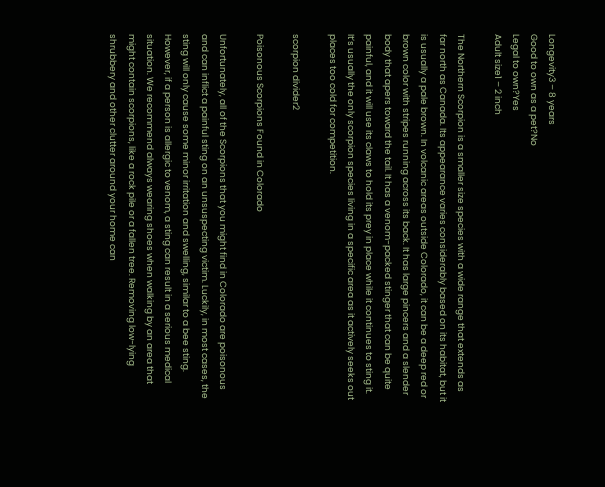Longevity3 – 8 years
Good to own as a pet?No
Legal to own?Yes
Adult size1 – 2 inch

The Northern Scorpion is a smaller size species with a wide range that extends as far north as Canada. Its appearance varies considerably based on its habitat, but it is usually a pale brown. In volcanic areas outside Colorado, it can be a deep red or brown color with stripes running across its back. It has large pincers and a slender body that apers toward the tail. It has a venom-packed stinger that can be quite painful, and it will use its claws to hold its prey in place while it continues to sting it. It’s usually the only scorpion species living in a specific area as it actively seeks out places too cold for competition.

scorpion divider2

Poisonous Scorpions Found in Colorado

Unfortunately, all of the Scorpions that you might find in Colorado are poisonous and can inflict a painful sting on an unsuspecting victim. Luckily, in most cases, the sting will only cause some minor irritation and swelling, similar to a bee sting. However, if a person is allergic to venom, a sting can result in a serious medical situation. We recommend always wearing shoes when walking by an area that might contain scorpions, like a rock pile or a fallen tree. Removing low-lying shrubbery and other clutter around your home can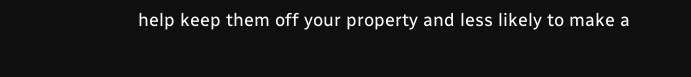help keep them off your property and less likely to make a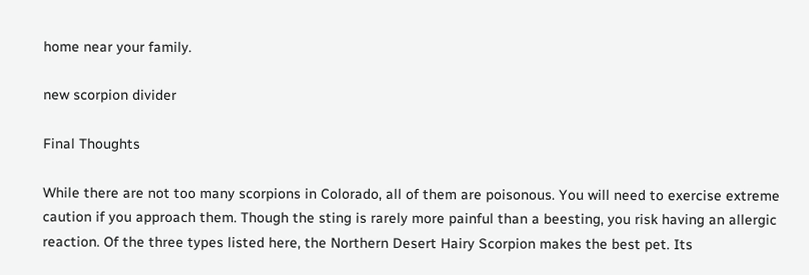home near your family.

new scorpion divider

Final Thoughts

While there are not too many scorpions in Colorado, all of them are poisonous. You will need to exercise extreme caution if you approach them. Though the sting is rarely more painful than a beesting, you risk having an allergic reaction. Of the three types listed here, the Northern Desert Hairy Scorpion makes the best pet. Its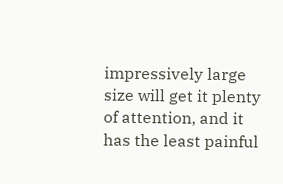impressively large size will get it plenty of attention, and it has the least painful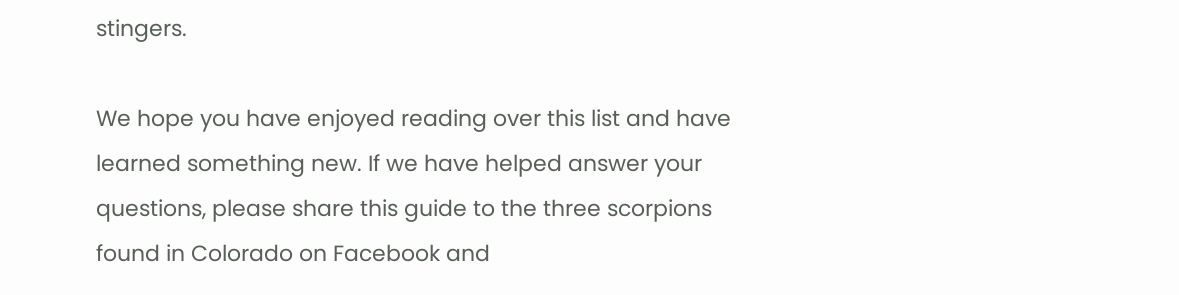stingers.

We hope you have enjoyed reading over this list and have learned something new. If we have helped answer your questions, please share this guide to the three scorpions found in Colorado on Facebook and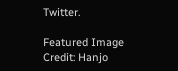Twitter.

Featured Image Credit: Hanjo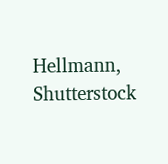Hellmann, Shutterstock